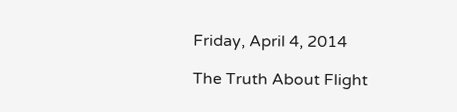Friday, April 4, 2014

The Truth About Flight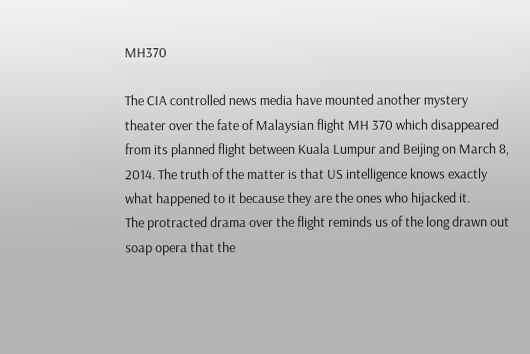MH370

The CIA controlled news media have mounted another mystery theater over the fate of Malaysian flight MH 370 which disappeared from its planned flight between Kuala Lumpur and Beijing on March 8, 2014. The truth of the matter is that US intelligence knows exactly what happened to it because they are the ones who hijacked it.
The protracted drama over the flight reminds us of the long drawn out soap opera that the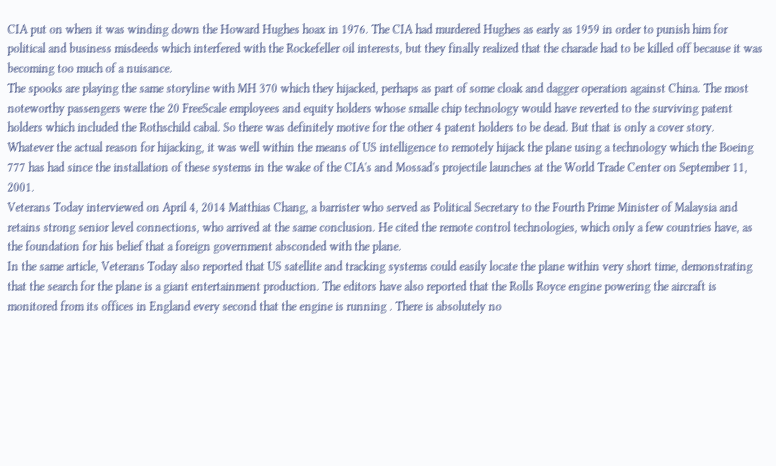CIA put on when it was winding down the Howard Hughes hoax in 1976. The CIA had murdered Hughes as early as 1959 in order to punish him for political and business misdeeds which interfered with the Rockefeller oil interests, but they finally realized that the charade had to be killed off because it was becoming too much of a nuisance.
The spooks are playing the same storyline with MH 370 which they hijacked, perhaps as part of some cloak and dagger operation against China. The most noteworthy passengers were the 20 FreeScale employees and equity holders whose smalle chip technology would have reverted to the surviving patent holders which included the Rothschild cabal. So there was definitely motive for the other 4 patent holders to be dead. But that is only a cover story.
Whatever the actual reason for hijacking, it was well within the means of US intelligence to remotely hijack the plane using a technology which the Boeing 777 has had since the installation of these systems in the wake of the CIA's and Mossad's projectile launches at the World Trade Center on September 11, 2001.
Veterans Today interviewed on April 4, 2014 Matthias Chang, a barrister who served as Political Secretary to the Fourth Prime Minister of Malaysia and retains strong senior level connections, who arrived at the same conclusion. He cited the remote control technologies, which only a few countries have, as the foundation for his belief that a foreign government absconded with the plane.
In the same article, Veterans Today also reported that US satellite and tracking systems could easily locate the plane within very short time, demonstrating that the search for the plane is a giant entertainment production. The editors have also reported that the Rolls Royce engine powering the aircraft is monitored from its offices in England every second that the engine is running . There is absolutely no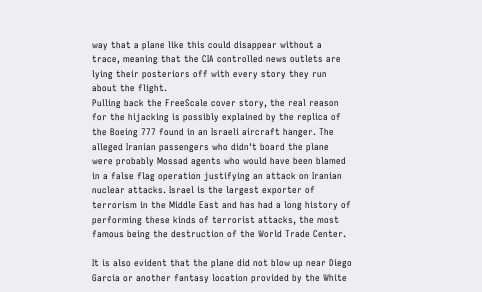way that a plane like this could disappear without a trace, meaning that the CIA controlled news outlets are lying their posteriors off with every story they run about the flight.
Pulling back the FreeScale cover story, the real reason for the hijacking is possibly explained by the replica of the Boeing 777 found in an Israeli aircraft hanger. The alleged Iranian passengers who didn't board the plane were probably Mossad agents who would have been blamed in a false flag operation justifying an attack on Iranian nuclear attacks. Israel is the largest exporter of terrorism in the Middle East and has had a long history of performing these kinds of terrorist attacks, the most famous being the destruction of the World Trade Center.

It is also evident that the plane did not blow up near Diego Garcia or another fantasy location provided by the White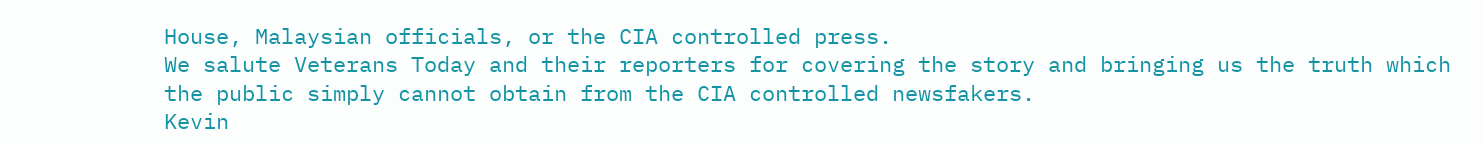House, Malaysian officials, or the CIA controlled press.
We salute Veterans Today and their reporters for covering the story and bringing us the truth which the public simply cannot obtain from the CIA controlled newsfakers.
Kevin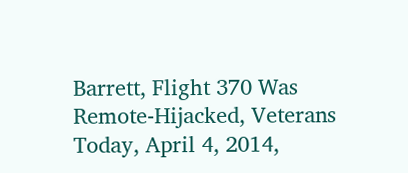Barrett, Flight 370 Was Remote-Hijacked, Veterans Today, April 4, 2014,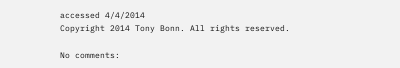accessed 4/4/2014
Copyright 2014 Tony Bonn. All rights reserved.

No comments: